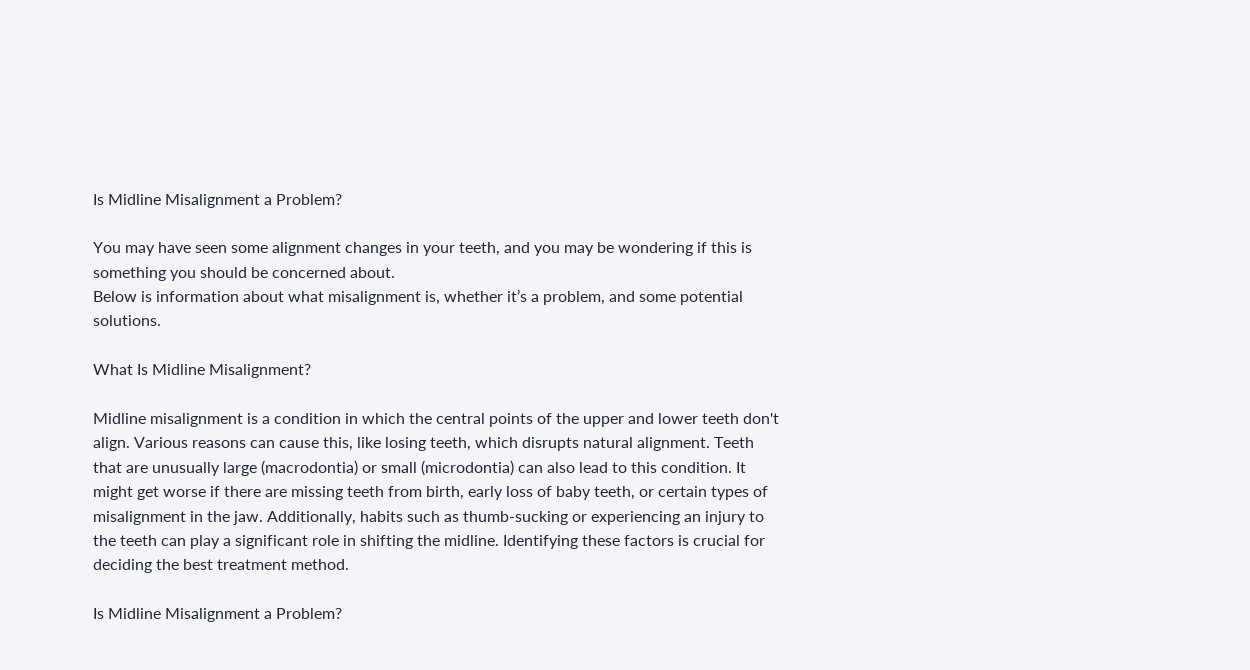Is Midline Misalignment a Problem?

You may have seen some alignment changes in your teeth, and you may be wondering if this is something you should be concerned about.
Below is information about what misalignment is, whether it’s a problem, and some potential solutions.

What Is Midline Misalignment?

Midline misalignment is a condition in which the central points of the upper and lower teeth don't align. Various reasons can cause this, like losing teeth, which disrupts natural alignment. Teeth that are unusually large (macrodontia) or small (microdontia) can also lead to this condition. It might get worse if there are missing teeth from birth, early loss of baby teeth, or certain types of misalignment in the jaw. Additionally, habits such as thumb-sucking or experiencing an injury to the teeth can play a significant role in shifting the midline. Identifying these factors is crucial for deciding the best treatment method.

Is Midline Misalignment a Problem?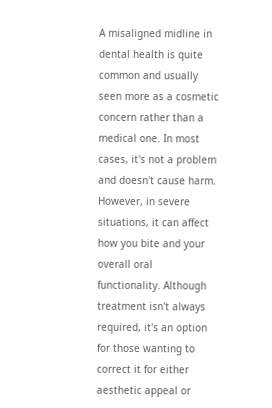A misaligned midline in dental health is quite common and usually seen more as a cosmetic concern rather than a medical one. In most cases, it's not a problem and doesn't cause harm. However, in severe situations, it can affect how you bite and your overall oral functionality. Although treatment isn't always required, it's an option for those wanting to correct it for either aesthetic appeal or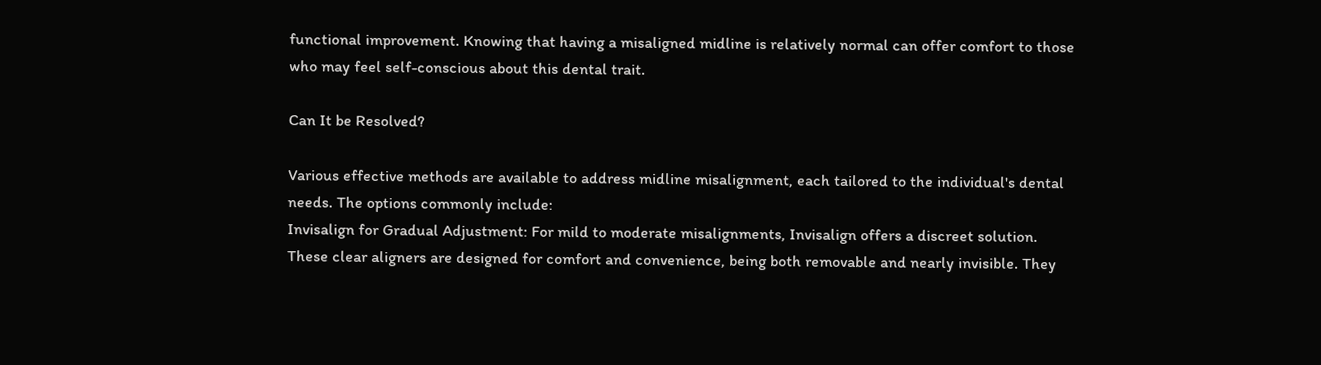functional improvement. Knowing that having a misaligned midline is relatively normal can offer comfort to those who may feel self-conscious about this dental trait.

Can It be Resolved?

Various effective methods are available to address midline misalignment, each tailored to the individual's dental needs. The options commonly include:
Invisalign for Gradual Adjustment: For mild to moderate misalignments, Invisalign offers a discreet solution. These clear aligners are designed for comfort and convenience, being both removable and nearly invisible. They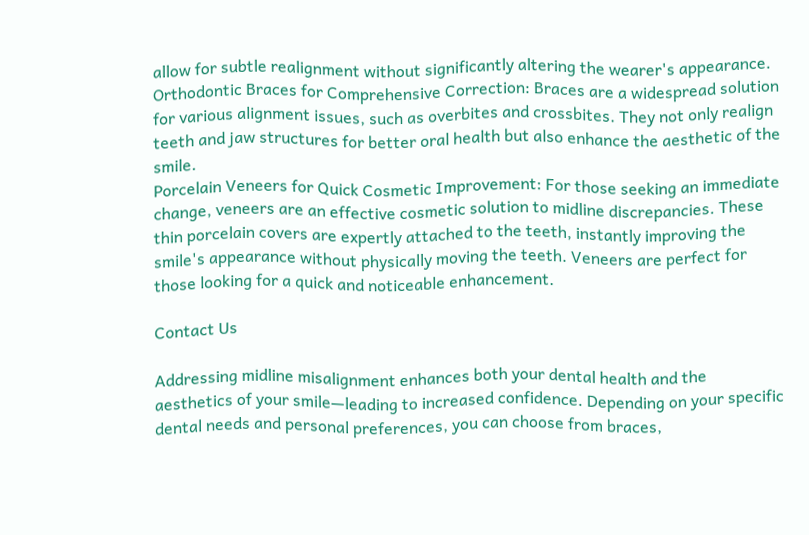allow for subtle realignment without significantly altering the wearer's appearance.
Orthodontic Braces for Comprehensive Correction: Braces are a widespread solution for various alignment issues, such as overbites and crossbites. They not only realign teeth and jaw structures for better oral health but also enhance the aesthetic of the smile.
Porcelain Veneers for Quick Cosmetic Improvement: For those seeking an immediate change, veneers are an effective cosmetic solution to midline discrepancies. These thin porcelain covers are expertly attached to the teeth, instantly improving the smile's appearance without physically moving the teeth. Veneers are perfect for those looking for a quick and noticeable enhancement.

Contact Us

Addressing midline misalignment enhances both your dental health and the aesthetics of your smile—leading to increased confidence. Depending on your specific dental needs and personal preferences, you can choose from braces,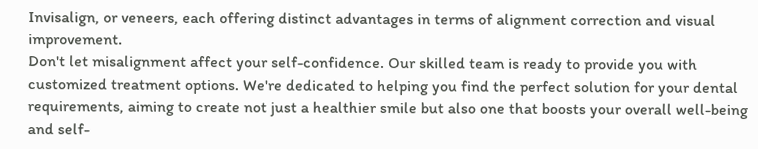Invisalign, or veneers, each offering distinct advantages in terms of alignment correction and visual improvement.
Don't let misalignment affect your self-confidence. Our skilled team is ready to provide you with customized treatment options. We're dedicated to helping you find the perfect solution for your dental requirements, aiming to create not just a healthier smile but also one that boosts your overall well-being and self-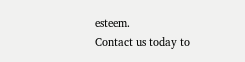esteem.
Contact us today to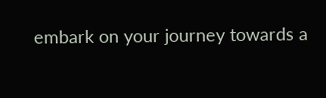embark on your journey towards a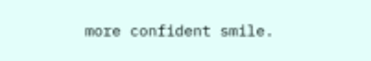more confident smile.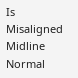Is Misaligned Midline Normal